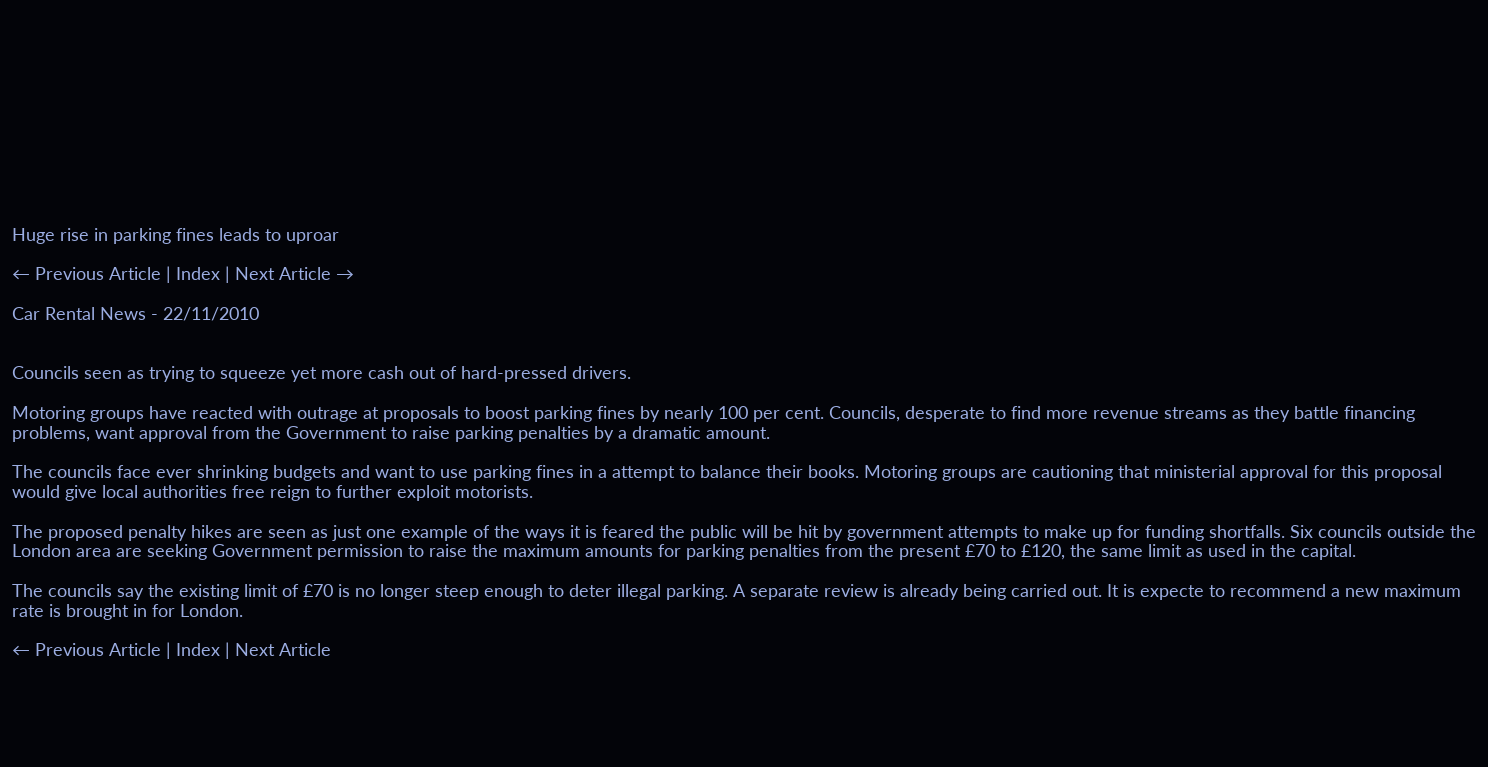Huge rise in parking fines leads to uproar

← Previous Article | Index | Next Article →

Car Rental News - 22/11/2010


Councils seen as trying to squeeze yet more cash out of hard-pressed drivers.

Motoring groups have reacted with outrage at proposals to boost parking fines by nearly 100 per cent. Councils, desperate to find more revenue streams as they battle financing problems, want approval from the Government to raise parking penalties by a dramatic amount.

The councils face ever shrinking budgets and want to use parking fines in a attempt to balance their books. Motoring groups are cautioning that ministerial approval for this proposal would give local authorities free reign to further exploit motorists.

The proposed penalty hikes are seen as just one example of the ways it is feared the public will be hit by government attempts to make up for funding shortfalls. Six councils outside the London area are seeking Government permission to raise the maximum amounts for parking penalties from the present £70 to £120, the same limit as used in the capital.

The councils say the existing limit of £70 is no longer steep enough to deter illegal parking. A separate review is already being carried out. It is expecte to recommend a new maximum rate is brought in for London.

← Previous Article | Index | Next Article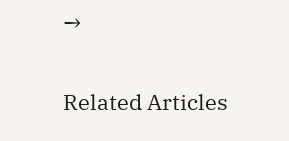→

Related Articles